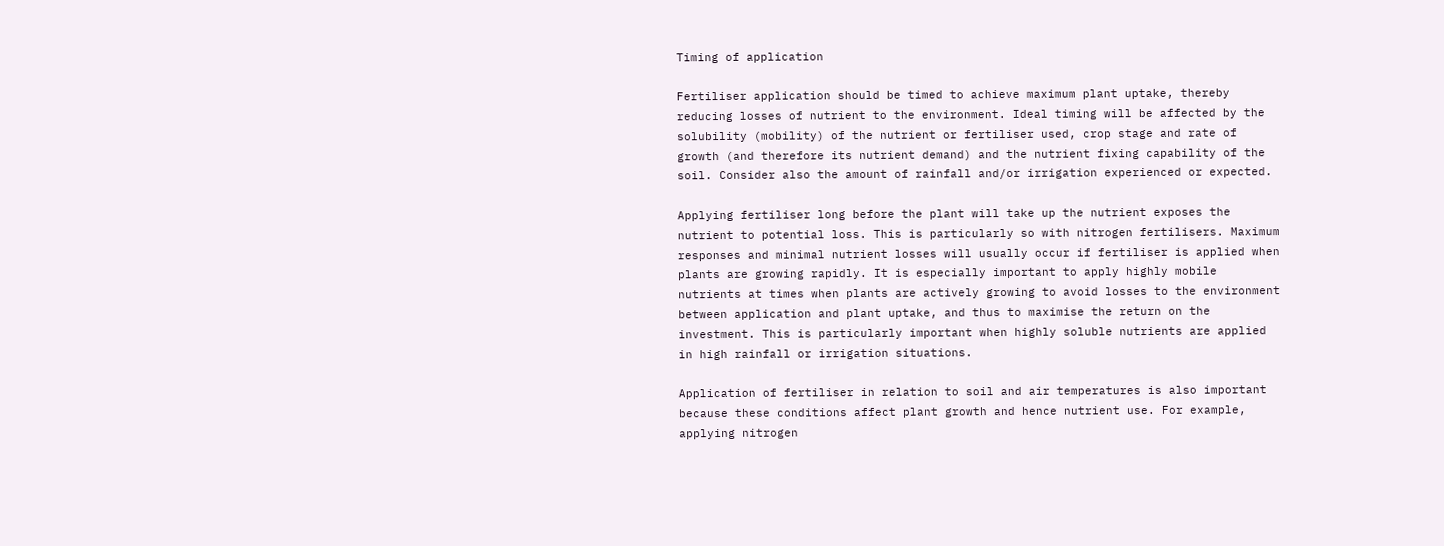Timing of application

Fertiliser application should be timed to achieve maximum plant uptake, thereby reducing losses of nutrient to the environment. Ideal timing will be affected by the solubility (mobility) of the nutrient or fertiliser used, crop stage and rate of growth (and therefore its nutrient demand) and the nutrient fixing capability of the soil. Consider also the amount of rainfall and/or irrigation experienced or expected.

Applying fertiliser long before the plant will take up the nutrient exposes the nutrient to potential loss. This is particularly so with nitrogen fertilisers. Maximum responses and minimal nutrient losses will usually occur if fertiliser is applied when plants are growing rapidly. It is especially important to apply highly mobile nutrients at times when plants are actively growing to avoid losses to the environment between application and plant uptake, and thus to maximise the return on the investment. This is particularly important when highly soluble nutrients are applied in high rainfall or irrigation situations.

Application of fertiliser in relation to soil and air temperatures is also important because these conditions affect plant growth and hence nutrient use. For example, applying nitrogen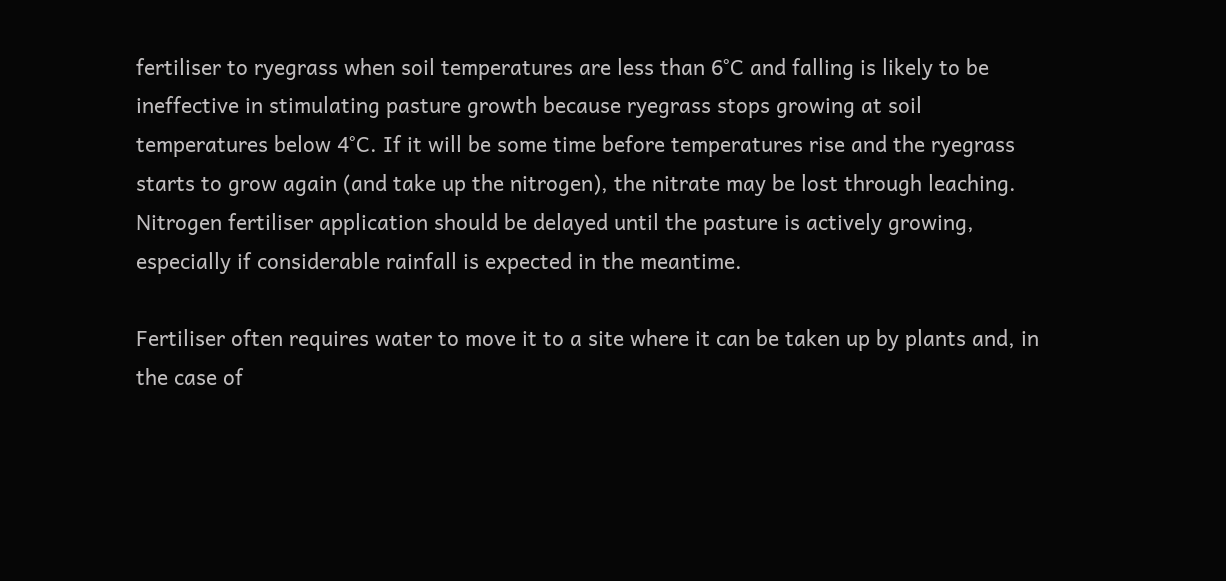fertiliser to ryegrass when soil temperatures are less than 6°C and falling is likely to be ineffective in stimulating pasture growth because ryegrass stops growing at soil temperatures below 4°C. If it will be some time before temperatures rise and the ryegrass starts to grow again (and take up the nitrogen), the nitrate may be lost through leaching. Nitrogen fertiliser application should be delayed until the pasture is actively growing, especially if considerable rainfall is expected in the meantime.

Fertiliser often requires water to move it to a site where it can be taken up by plants and, in the case of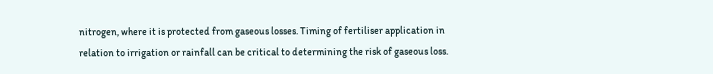nitrogen, where it is protected from gaseous losses. Timing of fertiliser application in relation to irrigation or rainfall can be critical to determining the risk of gaseous loss.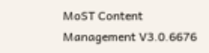MoST Content Management V3.0.6676